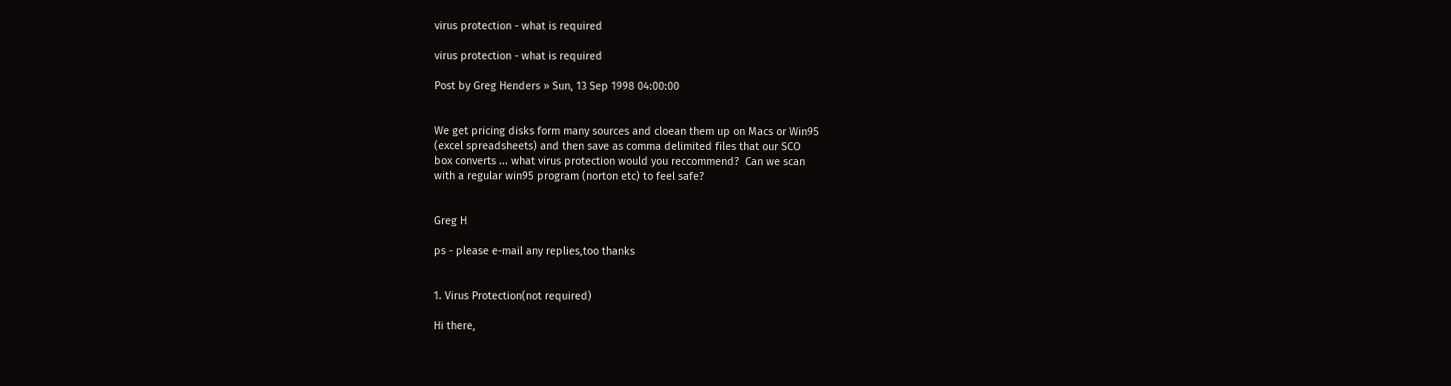virus protection - what is required

virus protection - what is required

Post by Greg Henders » Sun, 13 Sep 1998 04:00:00


We get pricing disks form many sources and cloean them up on Macs or Win95
(excel spreadsheets) and then save as comma delimited files that our SCO
box converts ... what virus protection would you reccommend?  Can we scan
with a regular win95 program (norton etc) to feel safe?


Greg H

ps - please e-mail any replies,too thanks


1. Virus Protection(not required)

Hi there,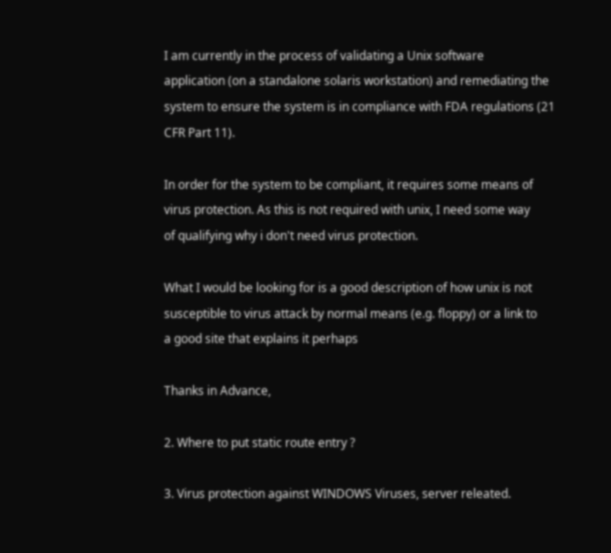I am currently in the process of validating a Unix software
application (on a standalone solaris workstation) and remediating the
system to ensure the system is in compliance with FDA regulations (21
CFR Part 11).

In order for the system to be compliant, it requires some means of
virus protection. As this is not required with unix, I need some way
of qualifying why i don't need virus protection.

What I would be looking for is a good description of how unix is not
susceptible to virus attack by normal means (e.g. floppy) or a link to
a good site that explains it perhaps

Thanks in Advance,

2. Where to put static route entry ?

3. Virus protection against WINDOWS Viruses, server releated.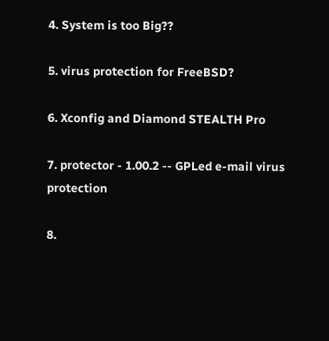4. System is too Big??

5. virus protection for FreeBSD?

6. Xconfig and Diamond STEALTH Pro

7. protector - 1.00.2 -- GPLed e-mail virus protection

8.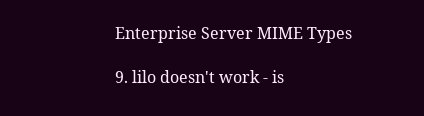Enterprise Server MIME Types

9. lilo doesn't work - is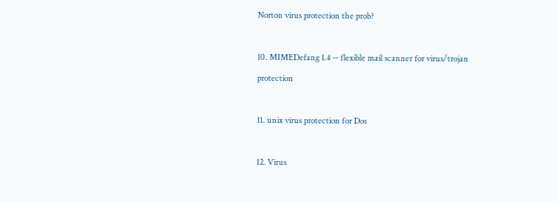Norton virus protection the prob?

10. MIMEDefang 1.4 -- flexible mail scanner for virus/trojan protection

11. unix virus protection for Dos

12. Virus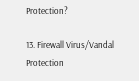Protection?

13. Firewall Virus/Vandal Protection